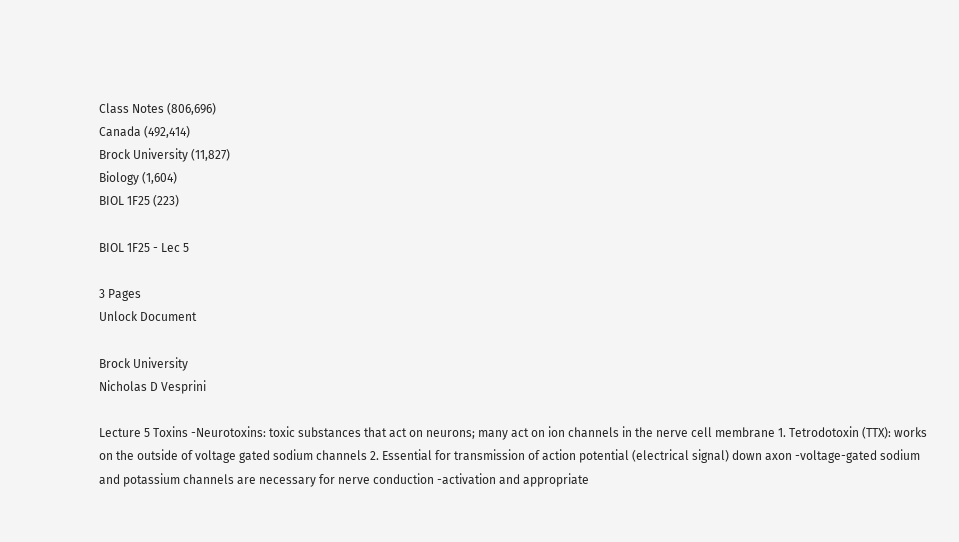Class Notes (806,696)
Canada (492,414)
Brock University (11,827)
Biology (1,604)
BIOL 1F25 (223)

BIOL 1F25 - Lec 5

3 Pages
Unlock Document

Brock University
Nicholas D Vesprini

Lecture 5 Toxins -Neurotoxins: toxic substances that act on neurons; many act on ion channels in the nerve cell membrane 1. Tetrodotoxin (TTX): works on the outside of voltage gated sodium channels 2. Essential for transmission of action potential (electrical signal) down axon -voltage-gated sodium and potassium channels are necessary for nerve conduction -activation and appropriate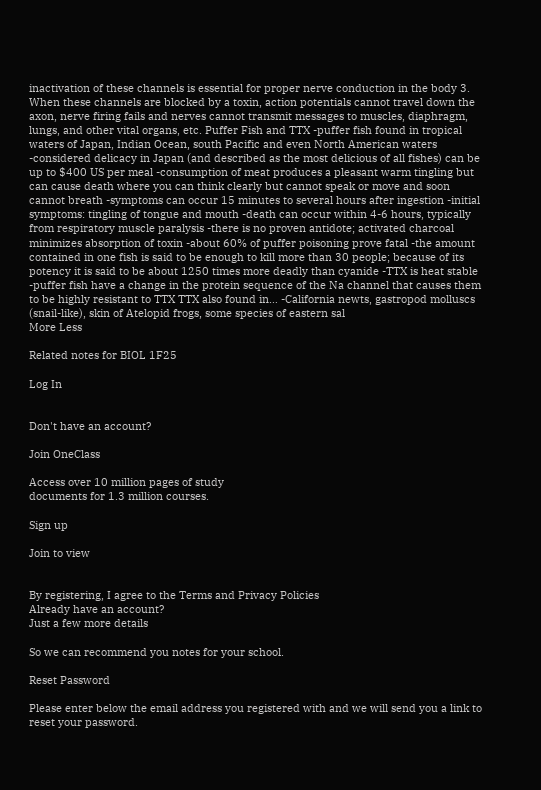inactivation of these channels is essential for proper nerve conduction in the body 3. When these channels are blocked by a toxin, action potentials cannot travel down the axon, nerve firing fails and nerves cannot transmit messages to muscles, diaphragm, lungs, and other vital organs, etc. Puffer Fish and TTX -puffer fish found in tropical waters of Japan, Indian Ocean, south Pacific and even North American waters -considered delicacy in Japan (and described as the most delicious of all fishes) can be up to $400 US per meal -consumption of meat produces a pleasant warm tingling but can cause death where you can think clearly but cannot speak or move and soon cannot breath -symptoms can occur 15 minutes to several hours after ingestion -initial symptoms: tingling of tongue and mouth -death can occur within 4-6 hours, typically from respiratory muscle paralysis -there is no proven antidote; activated charcoal minimizes absorption of toxin -about 60% of puffer poisoning prove fatal -the amount contained in one fish is said to be enough to kill more than 30 people; because of its potency it is said to be about 1250 times more deadly than cyanide -TTX is heat stable -puffer fish have a change in the protein sequence of the Na channel that causes them to be highly resistant to TTX TTX also found in… -California newts, gastropod molluscs (snail-like), skin of Atelopid frogs, some species of eastern sal
More Less

Related notes for BIOL 1F25

Log In


Don't have an account?

Join OneClass

Access over 10 million pages of study
documents for 1.3 million courses.

Sign up

Join to view


By registering, I agree to the Terms and Privacy Policies
Already have an account?
Just a few more details

So we can recommend you notes for your school.

Reset Password

Please enter below the email address you registered with and we will send you a link to reset your password.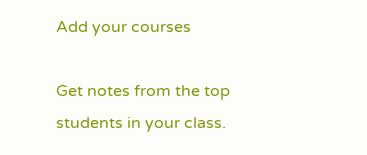Add your courses

Get notes from the top students in your class.